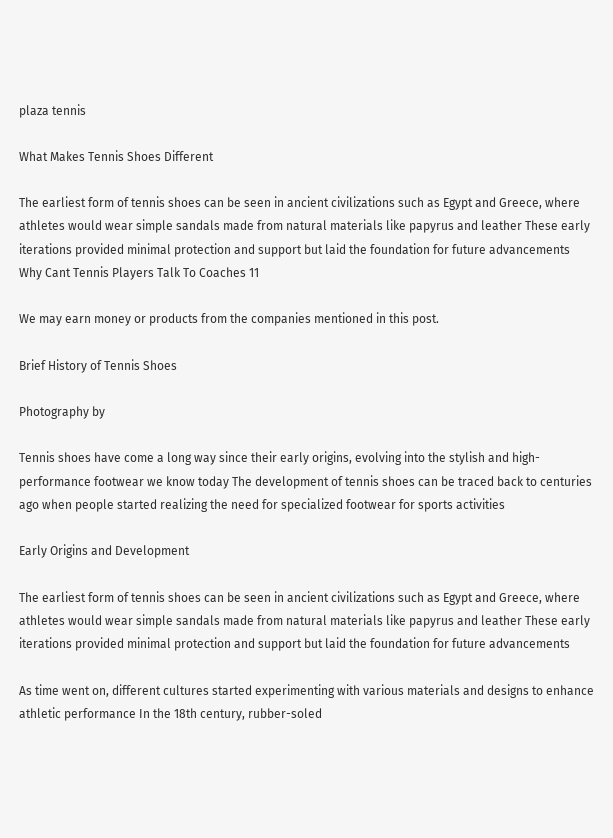plaza tennis

What Makes Tennis Shoes Different

The earliest form of tennis shoes can be seen in ancient civilizations such as Egypt and Greece, where athletes would wear simple sandals made from natural materials like papyrus and leather These early iterations provided minimal protection and support but laid the foundation for future advancements
Why Cant Tennis Players Talk To Coaches 11

We may earn money or products from the companies mentioned in this post.

Brief History of Tennis Shoes

Photography by

Tennis shoes have come a long way since their early origins, evolving into the stylish and high-performance footwear we know today The development of tennis shoes can be traced back to centuries ago when people started realizing the need for specialized footwear for sports activities

Early Origins and Development

The earliest form of tennis shoes can be seen in ancient civilizations such as Egypt and Greece, where athletes would wear simple sandals made from natural materials like papyrus and leather These early iterations provided minimal protection and support but laid the foundation for future advancements

As time went on, different cultures started experimenting with various materials and designs to enhance athletic performance In the 18th century, rubber-soled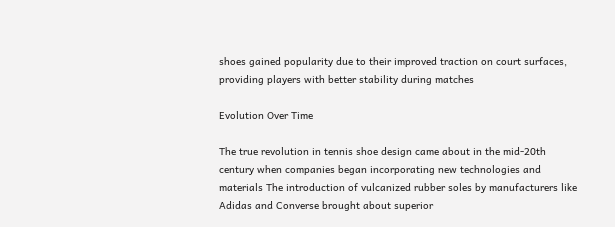shoes gained popularity due to their improved traction on court surfaces, providing players with better stability during matches

Evolution Over Time

The true revolution in tennis shoe design came about in the mid-20th century when companies began incorporating new technologies and materials The introduction of vulcanized rubber soles by manufacturers like Adidas and Converse brought about superior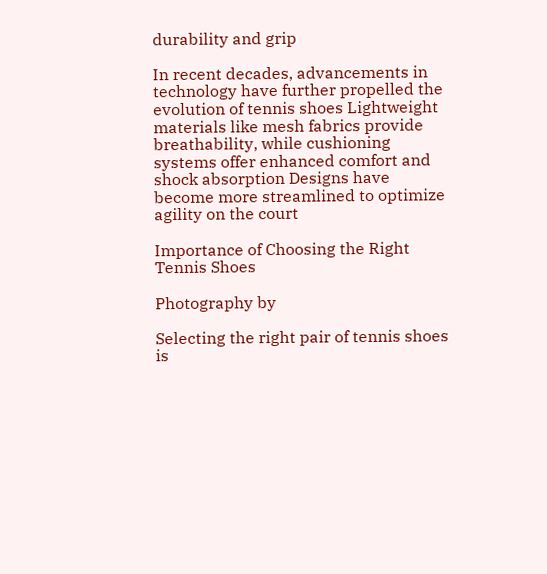durability and grip

In recent decades, advancements in technology have further propelled the evolution of tennis shoes Lightweight materials like mesh fabrics provide breathability, while cushioning systems offer enhanced comfort and shock absorption Designs have become more streamlined to optimize agility on the court

Importance of Choosing the Right Tennis Shoes

Photography by

Selecting the right pair of tennis shoes is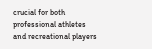crucial for both professional athletes and recreational players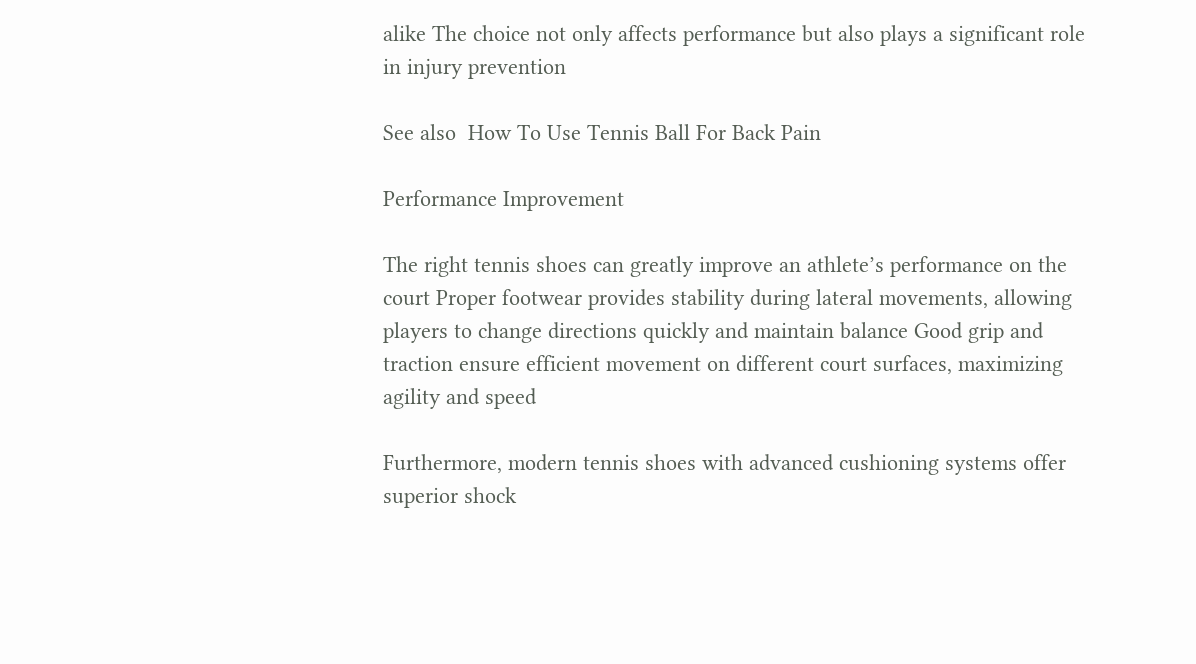alike The choice not only affects performance but also plays a significant role in injury prevention

See also  How To Use Tennis Ball For Back Pain

Performance Improvement

The right tennis shoes can greatly improve an athlete’s performance on the court Proper footwear provides stability during lateral movements, allowing players to change directions quickly and maintain balance Good grip and traction ensure efficient movement on different court surfaces, maximizing agility and speed

Furthermore, modern tennis shoes with advanced cushioning systems offer superior shock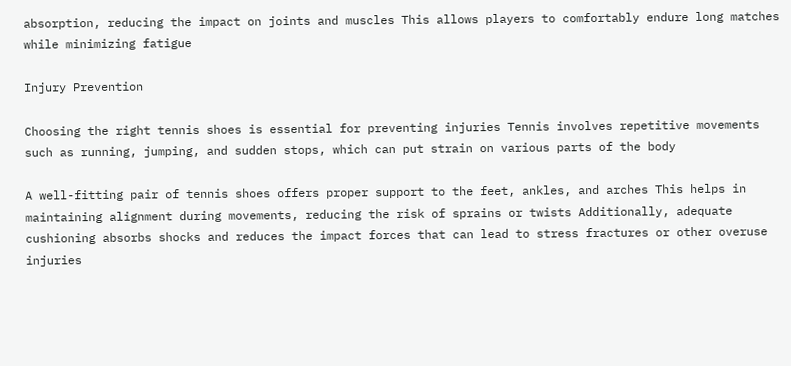absorption, reducing the impact on joints and muscles This allows players to comfortably endure long matches while minimizing fatigue

Injury Prevention

Choosing the right tennis shoes is essential for preventing injuries Tennis involves repetitive movements such as running, jumping, and sudden stops, which can put strain on various parts of the body

A well-fitting pair of tennis shoes offers proper support to the feet, ankles, and arches This helps in maintaining alignment during movements, reducing the risk of sprains or twists Additionally, adequate cushioning absorbs shocks and reduces the impact forces that can lead to stress fractures or other overuse injuries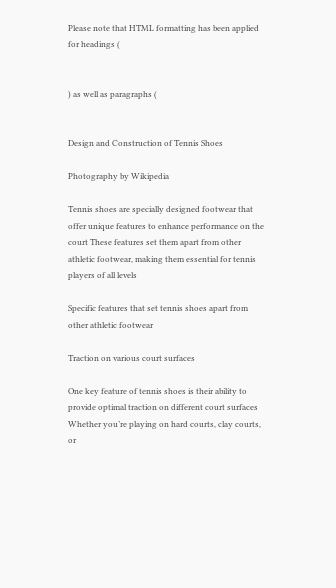Please note that HTML formatting has been applied for headings (


) as well as paragraphs (


Design and Construction of Tennis Shoes

Photography by Wikipedia

Tennis shoes are specially designed footwear that offer unique features to enhance performance on the court These features set them apart from other athletic footwear, making them essential for tennis players of all levels

Specific features that set tennis shoes apart from other athletic footwear

Traction on various court surfaces

One key feature of tennis shoes is their ability to provide optimal traction on different court surfaces Whether you’re playing on hard courts, clay courts, or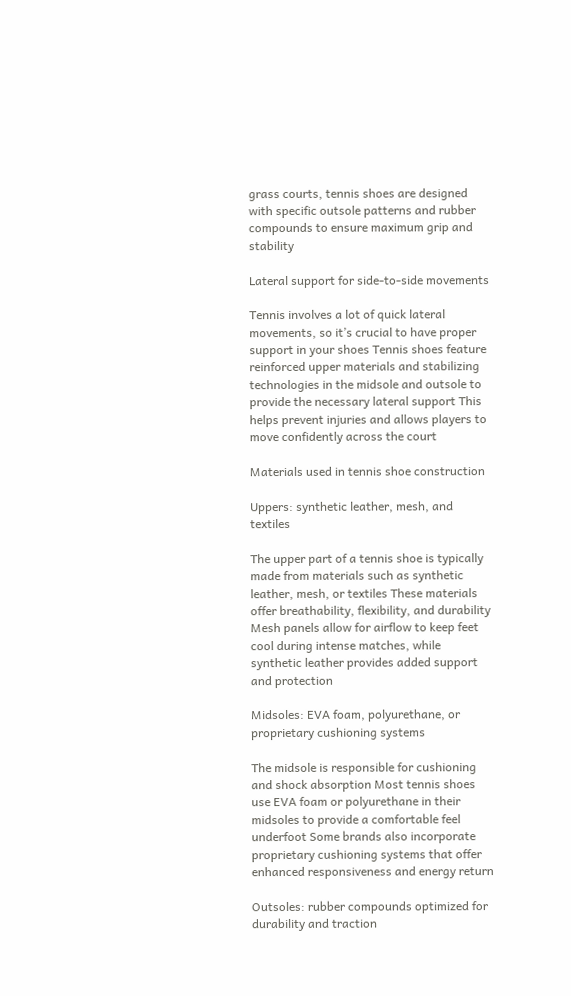grass courts, tennis shoes are designed with specific outsole patterns and rubber compounds to ensure maximum grip and stability

Lateral support for side-to-side movements

Tennis involves a lot of quick lateral movements, so it’s crucial to have proper support in your shoes Tennis shoes feature reinforced upper materials and stabilizing technologies in the midsole and outsole to provide the necessary lateral support This helps prevent injuries and allows players to move confidently across the court

Materials used in tennis shoe construction

Uppers: synthetic leather, mesh, and textiles

The upper part of a tennis shoe is typically made from materials such as synthetic leather, mesh, or textiles These materials offer breathability, flexibility, and durability Mesh panels allow for airflow to keep feet cool during intense matches, while synthetic leather provides added support and protection

Midsoles: EVA foam, polyurethane, or proprietary cushioning systems

The midsole is responsible for cushioning and shock absorption Most tennis shoes use EVA foam or polyurethane in their midsoles to provide a comfortable feel underfoot Some brands also incorporate proprietary cushioning systems that offer enhanced responsiveness and energy return

Outsoles: rubber compounds optimized for durability and traction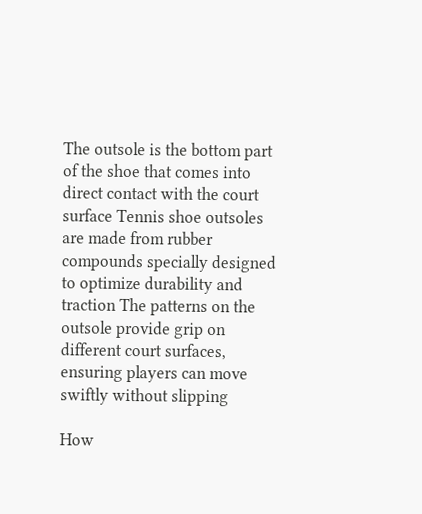The outsole is the bottom part of the shoe that comes into direct contact with the court surface Tennis shoe outsoles are made from rubber compounds specially designed to optimize durability and traction The patterns on the outsole provide grip on different court surfaces, ensuring players can move swiftly without slipping

How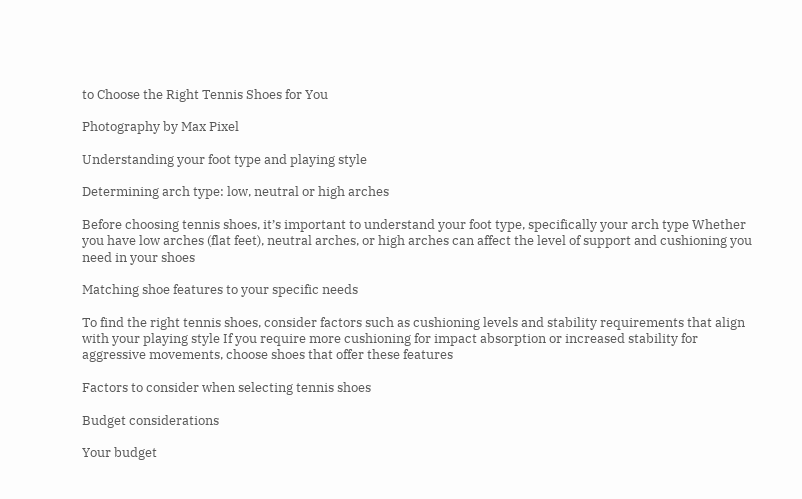to Choose the Right Tennis Shoes for You

Photography by Max Pixel

Understanding your foot type and playing style

Determining arch type: low, neutral or high arches

Before choosing tennis shoes, it’s important to understand your foot type, specifically your arch type Whether you have low arches (flat feet), neutral arches, or high arches can affect the level of support and cushioning you need in your shoes

Matching shoe features to your specific needs

To find the right tennis shoes, consider factors such as cushioning levels and stability requirements that align with your playing style If you require more cushioning for impact absorption or increased stability for aggressive movements, choose shoes that offer these features

Factors to consider when selecting tennis shoes

Budget considerations

Your budget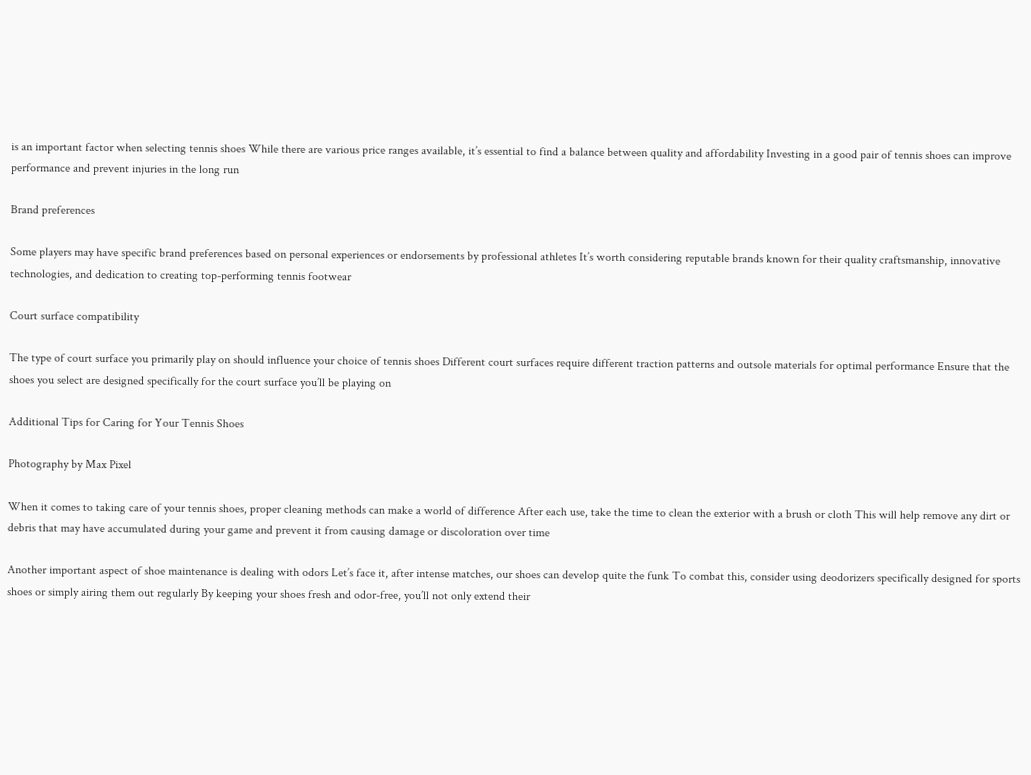is an important factor when selecting tennis shoes While there are various price ranges available, it’s essential to find a balance between quality and affordability Investing in a good pair of tennis shoes can improve performance and prevent injuries in the long run

Brand preferences

Some players may have specific brand preferences based on personal experiences or endorsements by professional athletes It’s worth considering reputable brands known for their quality craftsmanship, innovative technologies, and dedication to creating top-performing tennis footwear

Court surface compatibility

The type of court surface you primarily play on should influence your choice of tennis shoes Different court surfaces require different traction patterns and outsole materials for optimal performance Ensure that the shoes you select are designed specifically for the court surface you’ll be playing on

Additional Tips for Caring for Your Tennis Shoes

Photography by Max Pixel

When it comes to taking care of your tennis shoes, proper cleaning methods can make a world of difference After each use, take the time to clean the exterior with a brush or cloth This will help remove any dirt or debris that may have accumulated during your game and prevent it from causing damage or discoloration over time

Another important aspect of shoe maintenance is dealing with odors Let’s face it, after intense matches, our shoes can develop quite the funk To combat this, consider using deodorizers specifically designed for sports shoes or simply airing them out regularly By keeping your shoes fresh and odor-free, you’ll not only extend their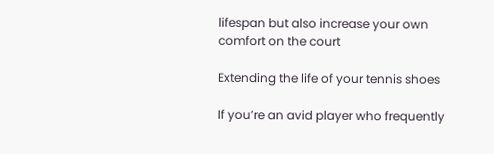lifespan but also increase your own comfort on the court

Extending the life of your tennis shoes

If you’re an avid player who frequently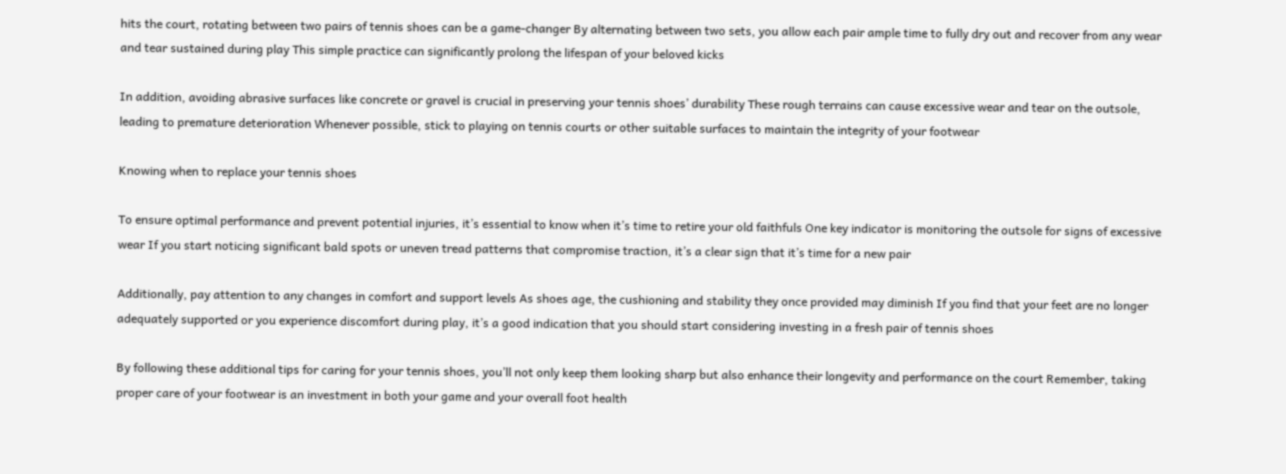hits the court, rotating between two pairs of tennis shoes can be a game-changer By alternating between two sets, you allow each pair ample time to fully dry out and recover from any wear and tear sustained during play This simple practice can significantly prolong the lifespan of your beloved kicks

In addition, avoiding abrasive surfaces like concrete or gravel is crucial in preserving your tennis shoes’ durability These rough terrains can cause excessive wear and tear on the outsole, leading to premature deterioration Whenever possible, stick to playing on tennis courts or other suitable surfaces to maintain the integrity of your footwear

Knowing when to replace your tennis shoes

To ensure optimal performance and prevent potential injuries, it’s essential to know when it’s time to retire your old faithfuls One key indicator is monitoring the outsole for signs of excessive wear If you start noticing significant bald spots or uneven tread patterns that compromise traction, it’s a clear sign that it’s time for a new pair

Additionally, pay attention to any changes in comfort and support levels As shoes age, the cushioning and stability they once provided may diminish If you find that your feet are no longer adequately supported or you experience discomfort during play, it’s a good indication that you should start considering investing in a fresh pair of tennis shoes

By following these additional tips for caring for your tennis shoes, you’ll not only keep them looking sharp but also enhance their longevity and performance on the court Remember, taking proper care of your footwear is an investment in both your game and your overall foot health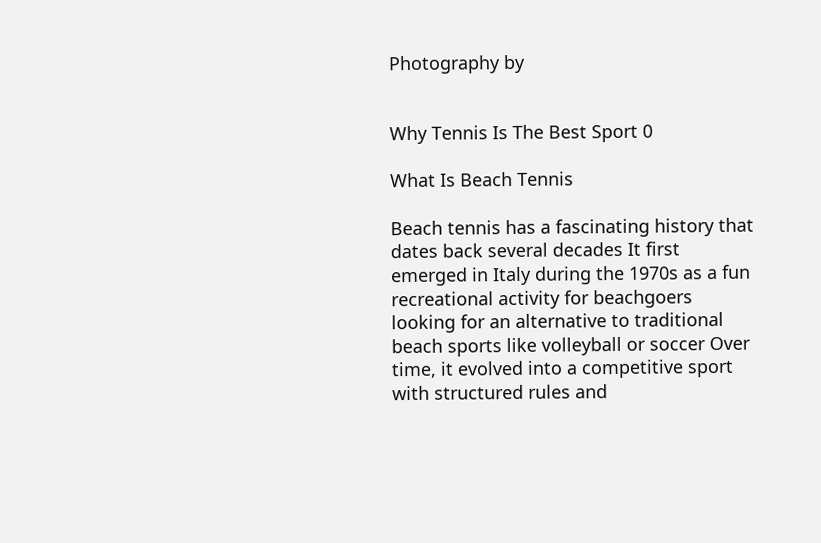Photography by


Why Tennis Is The Best Sport 0

What Is Beach Tennis

Beach tennis has a fascinating history that dates back several decades It first emerged in Italy during the 1970s as a fun recreational activity for beachgoers looking for an alternative to traditional beach sports like volleyball or soccer Over time, it evolved into a competitive sport with structured rules and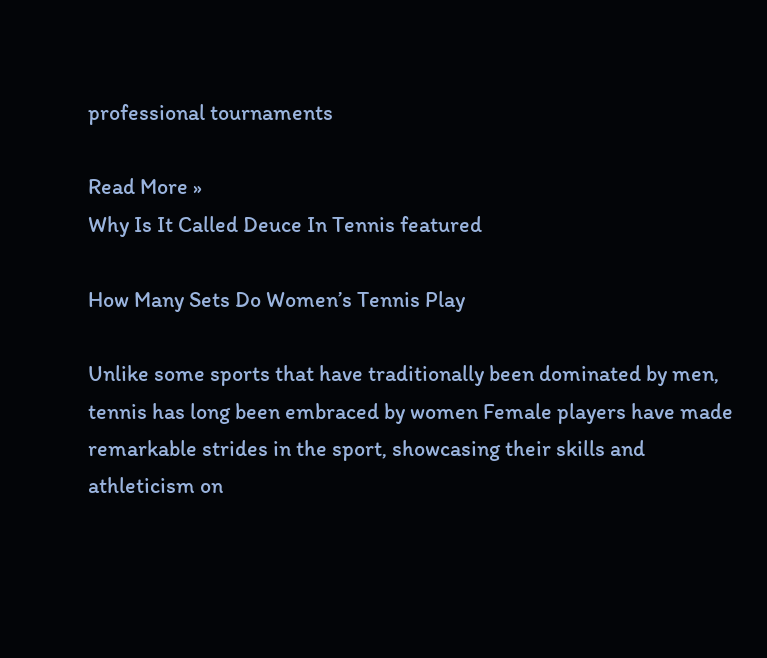professional tournaments

Read More »
Why Is It Called Deuce In Tennis featured

How Many Sets Do Women’s Tennis Play

Unlike some sports that have traditionally been dominated by men, tennis has long been embraced by women Female players have made remarkable strides in the sport, showcasing their skills and athleticism on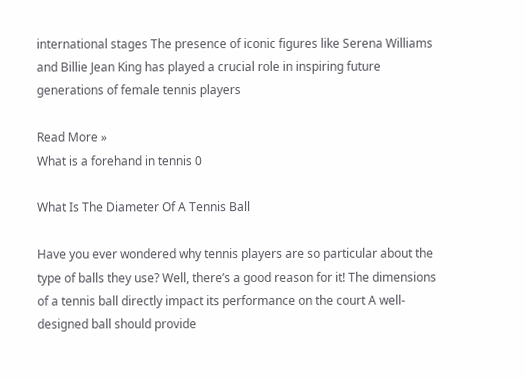international stages The presence of iconic figures like Serena Williams and Billie Jean King has played a crucial role in inspiring future generations of female tennis players

Read More »
What is a forehand in tennis 0

What Is The Diameter Of A Tennis Ball

Have you ever wondered why tennis players are so particular about the type of balls they use? Well, there’s a good reason for it! The dimensions of a tennis ball directly impact its performance on the court A well-designed ball should provide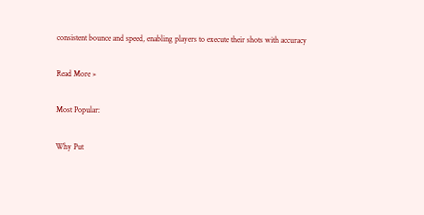consistent bounce and speed, enabling players to execute their shots with accuracy

Read More »

Most Popular:

Why Put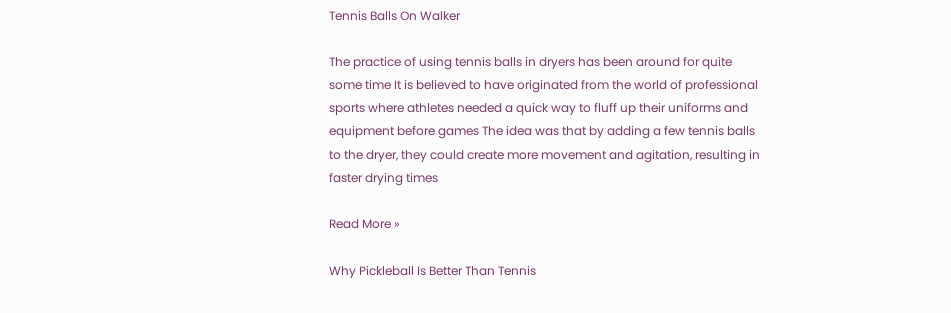Tennis Balls On Walker

The practice of using tennis balls in dryers has been around for quite some time It is believed to have originated from the world of professional sports where athletes needed a quick way to fluff up their uniforms and equipment before games The idea was that by adding a few tennis balls to the dryer, they could create more movement and agitation, resulting in faster drying times

Read More »

Why Pickleball Is Better Than Tennis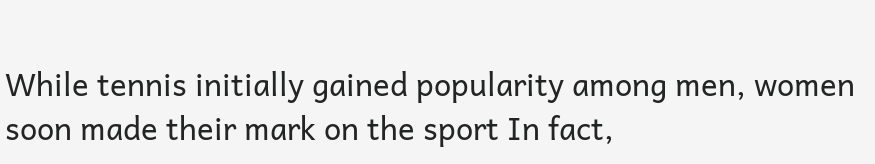While tennis initially gained popularity among men, women soon made their mark on the sport In fact,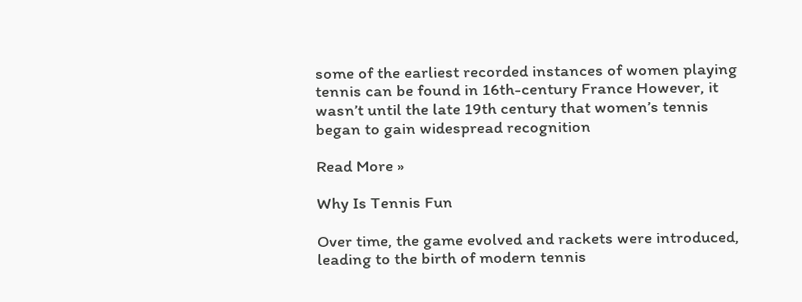some of the earliest recorded instances of women playing tennis can be found in 16th-century France However, it wasn’t until the late 19th century that women’s tennis began to gain widespread recognition

Read More »

Why Is Tennis Fun

Over time, the game evolved and rackets were introduced, leading to the birth of modern tennis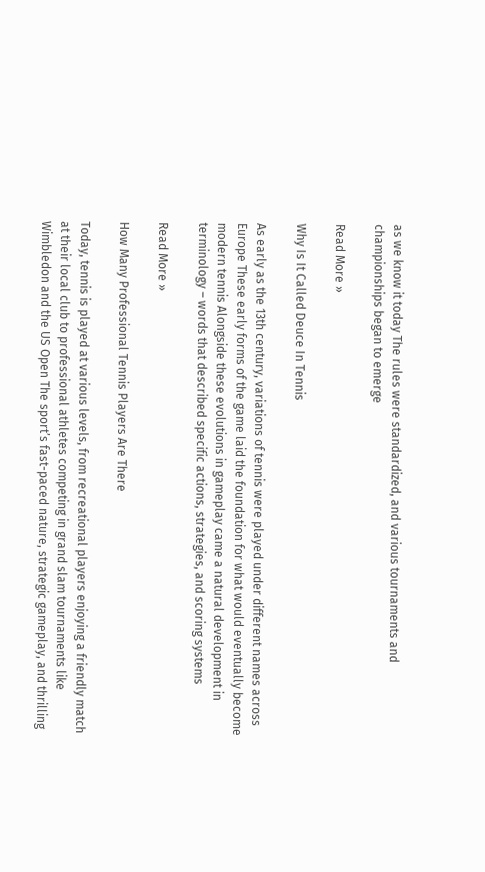as we know it today The rules were standardized, and various tournaments and championships began to emerge

Read More »

Why Is It Called Deuce In Tennis

As early as the 13th century, variations of tennis were played under different names across Europe These early forms of the game laid the foundation for what would eventually become modern tennis Alongside these evolutions in gameplay came a natural development in terminology – words that described specific actions, strategies, and scoring systems

Read More »

How Many Professional Tennis Players Are There

Today, tennis is played at various levels, from recreational players enjoying a friendly match at their local club to professional athletes competing in grand slam tournaments like Wimbledon and the US Open The sport’s fast-paced nature, strategic gameplay, and thrilling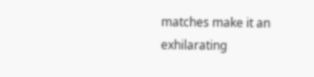matches make it an exhilarating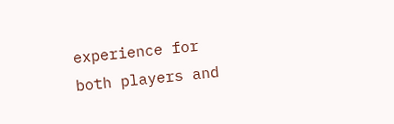experience for both players and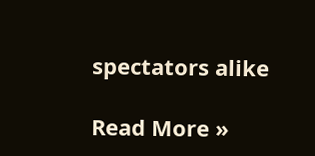spectators alike

Read More »